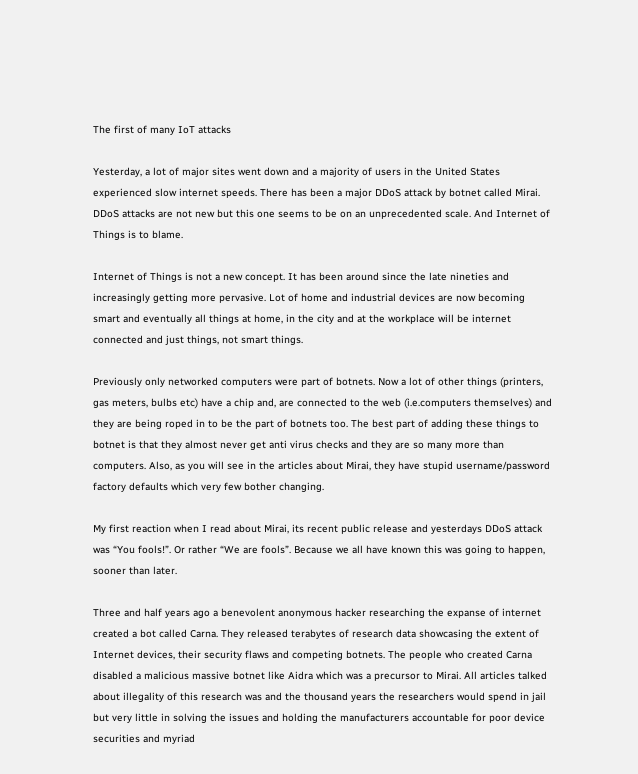The first of many IoT attacks

Yesterday, a lot of major sites went down and a majority of users in the United States experienced slow internet speeds. There has been a major DDoS attack by botnet called Mirai. DDoS attacks are not new but this one seems to be on an unprecedented scale. And Internet of Things is to blame.

Internet of Things is not a new concept. It has been around since the late nineties and increasingly getting more pervasive. Lot of home and industrial devices are now becoming smart and eventually all things at home, in the city and at the workplace will be internet connected and just things, not smart things.

Previously only networked computers were part of botnets. Now a lot of other things (printers, gas meters, bulbs etc) have a chip and, are connected to the web (i.e.computers themselves) and they are being roped in to be the part of botnets too. The best part of adding these things to botnet is that they almost never get anti virus checks and they are so many more than computers. Also, as you will see in the articles about Mirai, they have stupid username/password factory defaults which very few bother changing.

My first reaction when I read about Mirai, its recent public release and yesterdays DDoS attack was “You fools!”. Or rather “We are fools”. Because we all have known this was going to happen, sooner than later.

Three and half years ago a benevolent anonymous hacker researching the expanse of internet created a bot called Carna. They released terabytes of research data showcasing the extent of Internet devices, their security flaws and competing botnets. The people who created Carna disabled a malicious massive botnet like Aidra which was a precursor to Mirai. All articles talked about illegality of this research was and the thousand years the researchers would spend in jail but very little in solving the issues and holding the manufacturers accountable for poor device securities and myriad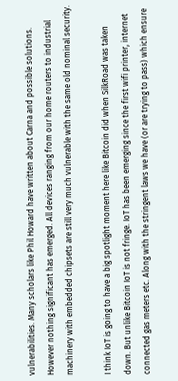vulnerabilities. Many scholars like Phil Howard have written about Carna and possible solutions. However nothing significant has emerged. All devices ranging from our home routers to industrial machinery with embedded chipsets are still very much vulnerable with the same old nominal security.

I think IoT is going to have a big spotlight moment here like Bitcoin did when SilkRoad was taken down. But unlike Bitcoin IoT is not fringe. IoT has been emerging since the first wifi printer, internet connected gas meters etc. Along with the stringent laws we have (or are trying to pass) which ensure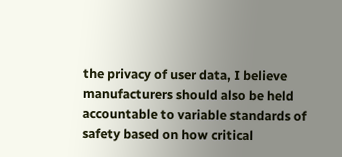the privacy of user data, I believe manufacturers should also be held accountable to variable standards of safety based on how critical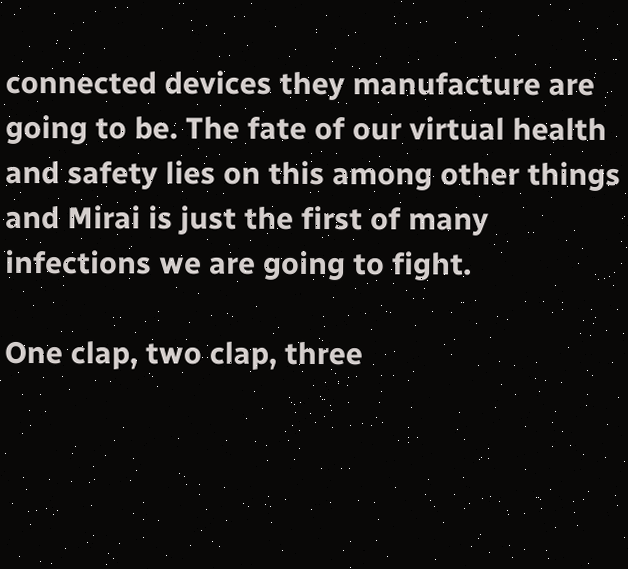connected devices they manufacture are going to be. The fate of our virtual health and safety lies on this among other things and Mirai is just the first of many infections we are going to fight.

One clap, two clap, three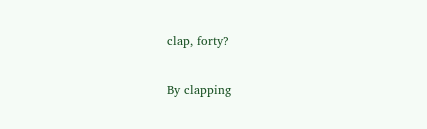clap, forty?

By clapping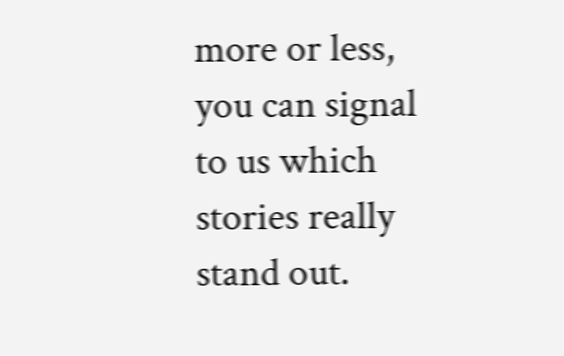more or less, you can signal to us which stories really stand out.